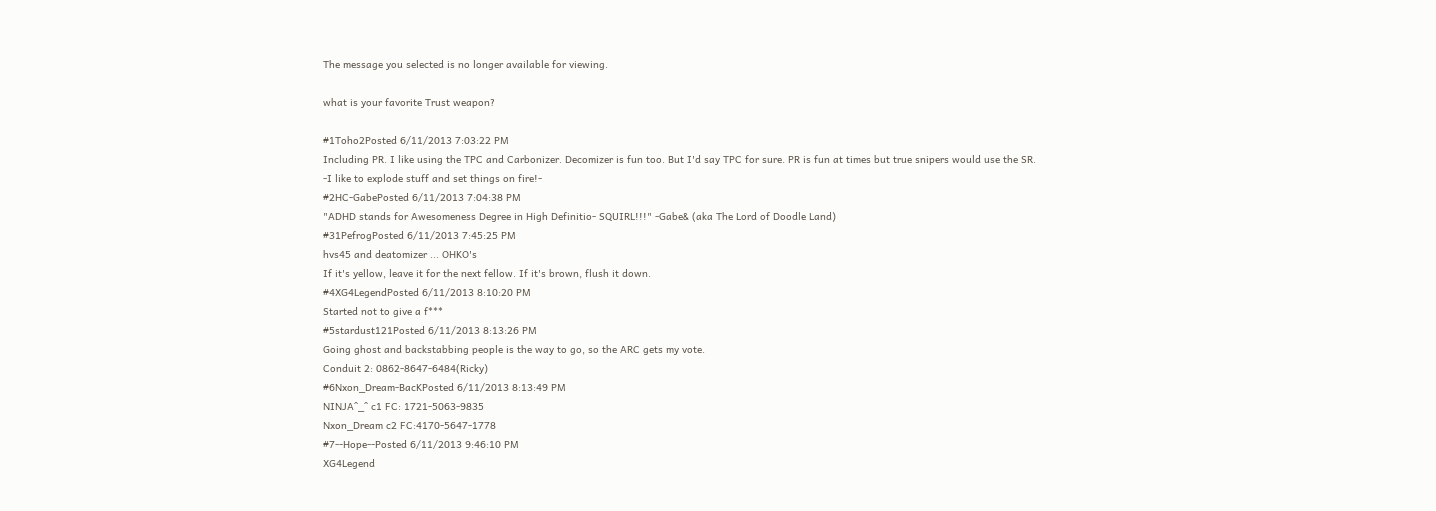The message you selected is no longer available for viewing.

what is your favorite Trust weapon?

#1Toho2Posted 6/11/2013 7:03:22 PM
Including PR. I like using the TPC and Carbonizer. Decomizer is fun too. But I'd say TPC for sure. PR is fun at times but true snipers would use the SR.
-I like to explode stuff and set things on fire!-
#2HC-GabePosted 6/11/2013 7:04:38 PM
"ADHD stands for Awesomeness Degree in High Definitio- SQUIRL!!!" -Gabe& (aka The Lord of Doodle Land)
#31PefrogPosted 6/11/2013 7:45:25 PM
hvs45 and deatomizer ... OHKO's
If it's yellow, leave it for the next fellow. If it's brown, flush it down.
#4XG4LegendPosted 6/11/2013 8:10:20 PM
Started not to give a f***
#5stardust121Posted 6/11/2013 8:13:26 PM
Going ghost and backstabbing people is the way to go, so the ARC gets my vote.
Conduit 2: 0862-8647-6484(Ricky)
#6Nxon_Dream-BacKPosted 6/11/2013 8:13:49 PM
NINJA^_^ c1 FC: 1721-5063-9835
Nxon_Dream c2 FC:4170-5647-1778
#7--Hope--Posted 6/11/2013 9:46:10 PM
XG4Legend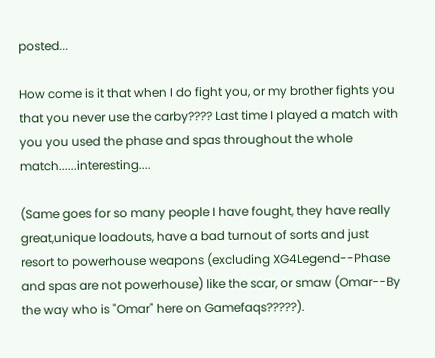posted...

How come is it that when I do fight you, or my brother fights you that you never use the carby???? Last time I played a match with you you used the phase and spas throughout the whole match......interesting....

(Same goes for so many people I have fought, they have really great,unique loadouts, have a bad turnout of sorts and just resort to powerhouse weapons (excluding XG4Legend--Phase and spas are not powerhouse) like the scar, or smaw (Omar--By the way who is "Omar" here on Gamefaqs?????).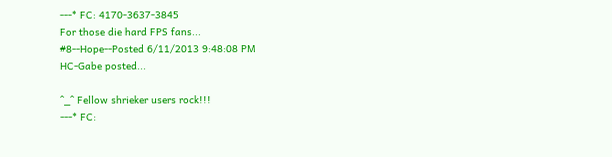---* FC: 4170-3637-3845
For those die hard FPS fans...
#8--Hope--Posted 6/11/2013 9:48:08 PM
HC-Gabe posted...

^_^ Fellow shrieker users rock!!!
---* FC: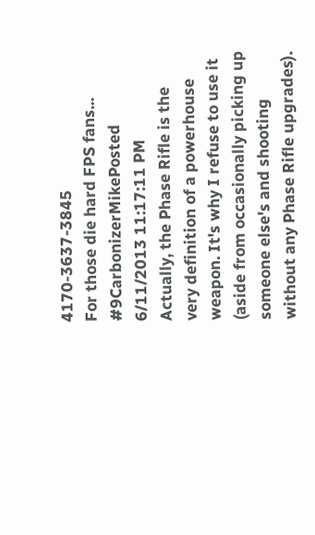4170-3637-3845
For those die hard FPS fans...
#9CarbonizerMikePosted 6/11/2013 11:17:11 PM
Actually, the Phase Rifle is the very definition of a powerhouse weapon. It's why I refuse to use it (aside from occasionally picking up someone else's and shooting without any Phase Rifle upgrades).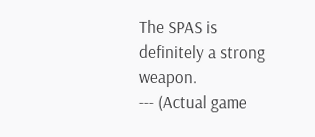The SPAS is definitely a strong weapon.
--- (Actual game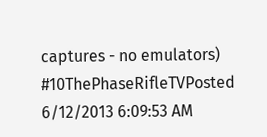captures - no emulators)
#10ThePhaseRifleTVPosted 6/12/2013 6:09:53 AM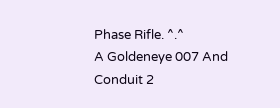Phase Rifle. ^.^
A Goldeneye 007 And Conduit 2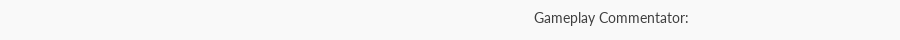Gameplay Commentator: